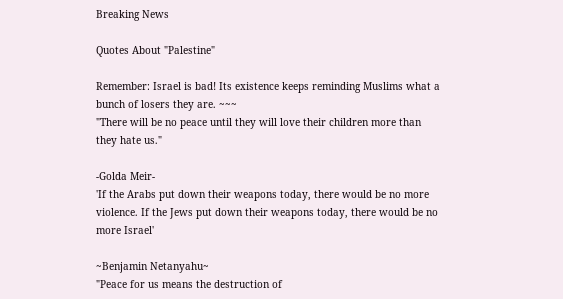Breaking News

Quotes About "Palestine"

Remember: Israel is bad! Its existence keeps reminding Muslims what a bunch of losers they are. ~~~
"There will be no peace until they will love their children more than they hate us."

-Golda Meir-
'If the Arabs put down their weapons today, there would be no more violence. If the Jews put down their weapons today, there would be no more Israel'

~Benjamin Netanyahu~
"Peace for us means the destruction of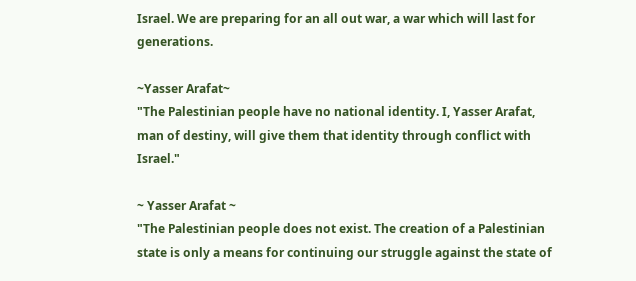Israel. We are preparing for an all out war, a war which will last for generations.

~Yasser Arafat~
"The Palestinian people have no national identity. I, Yasser Arafat, man of destiny, will give them that identity through conflict with Israel."

~ Yasser Arafat ~
"The Palestinian people does not exist. The creation of a Palestinian state is only a means for continuing our struggle against the state of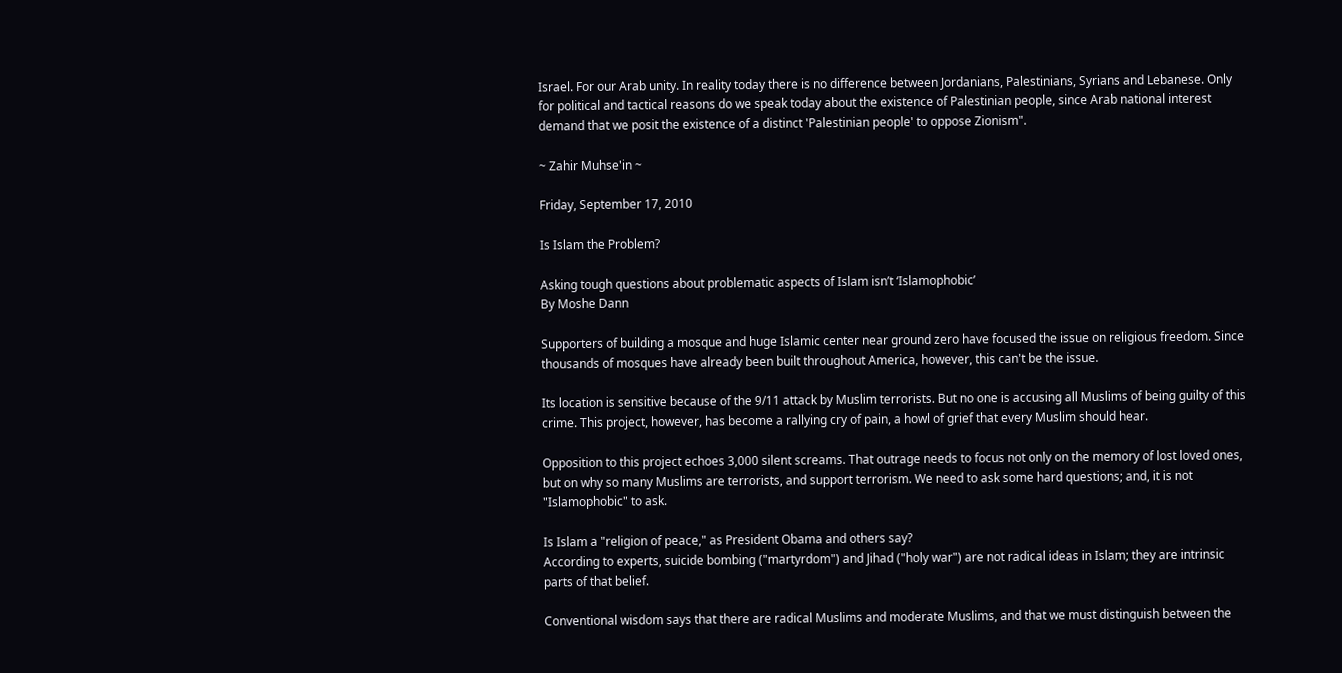Israel. For our Arab unity. In reality today there is no difference between Jordanians, Palestinians, Syrians and Lebanese. Only for political and tactical reasons do we speak today about the existence of Palestinian people, since Arab national interest demand that we posit the existence of a distinct 'Palestinian people' to oppose Zionism".

~ Zahir Muhse'in ~

Friday, September 17, 2010

Is Islam the Problem?

Asking tough questions about problematic aspects of Islam isn’t ‘Islamophobic’
By Moshe Dann

Supporters of building a mosque and huge Islamic center near ground zero have focused the issue on religious freedom. Since thousands of mosques have already been built throughout America, however, this can't be the issue.

Its location is sensitive because of the 9/11 attack by Muslim terrorists. But no one is accusing all Muslims of being guilty of this crime. This project, however, has become a rallying cry of pain, a howl of grief that every Muslim should hear.

Opposition to this project echoes 3,000 silent screams. That outrage needs to focus not only on the memory of lost loved ones, but on why so many Muslims are terrorists, and support terrorism. We need to ask some hard questions; and, it is not "Islamophobic" to ask.

Is Islam a "religion of peace," as President Obama and others say?
According to experts, suicide bombing ("martyrdom") and Jihad ("holy war") are not radical ideas in Islam; they are intrinsic parts of that belief.

Conventional wisdom says that there are radical Muslims and moderate Muslims, and that we must distinguish between the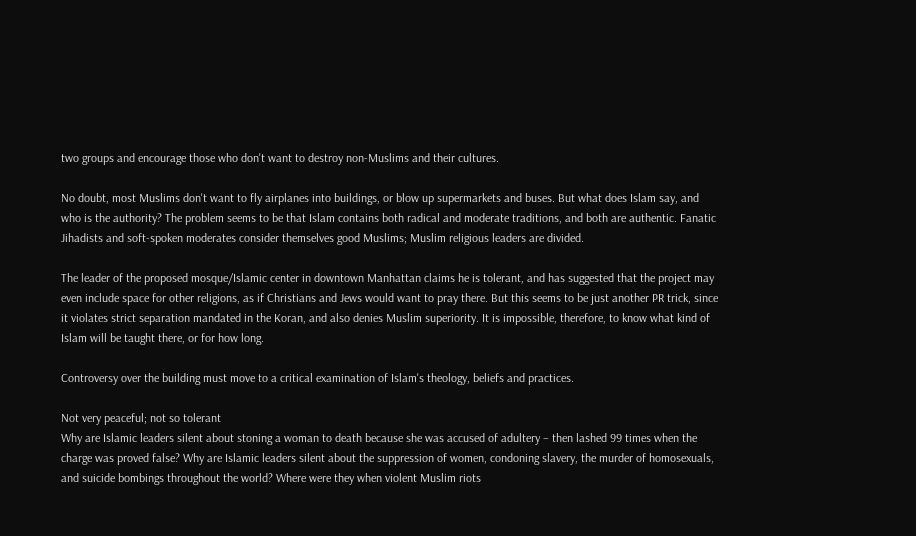two groups and encourage those who don't want to destroy non-Muslims and their cultures.

No doubt, most Muslims don't want to fly airplanes into buildings, or blow up supermarkets and buses. But what does Islam say, and who is the authority? The problem seems to be that Islam contains both radical and moderate traditions, and both are authentic. Fanatic Jihadists and soft-spoken moderates consider themselves good Muslims; Muslim religious leaders are divided.

The leader of the proposed mosque/Islamic center in downtown Manhattan claims he is tolerant, and has suggested that the project may even include space for other religions, as if Christians and Jews would want to pray there. But this seems to be just another PR trick, since it violates strict separation mandated in the Koran, and also denies Muslim superiority. It is impossible, therefore, to know what kind of Islam will be taught there, or for how long.

Controversy over the building must move to a critical examination of Islam's theology, beliefs and practices.

Not very peaceful; not so tolerant
Why are Islamic leaders silent about stoning a woman to death because she was accused of adultery – then lashed 99 times when the charge was proved false? Why are Islamic leaders silent about the suppression of women, condoning slavery, the murder of homosexuals, and suicide bombings throughout the world? Where were they when violent Muslim riots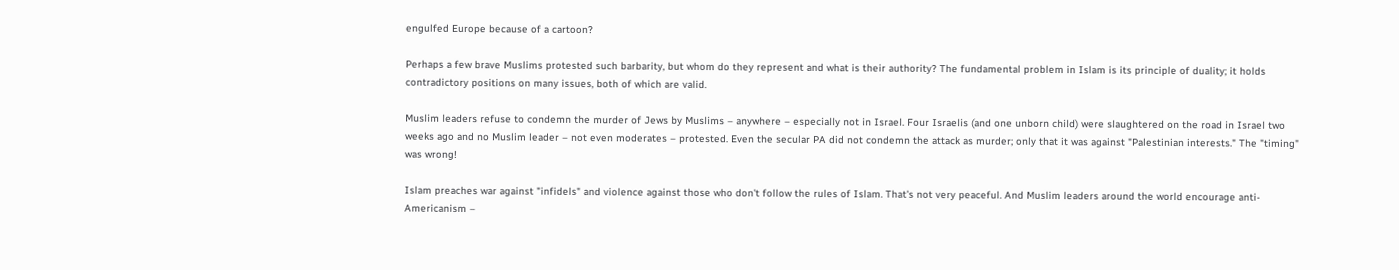engulfed Europe because of a cartoon?

Perhaps a few brave Muslims protested such barbarity, but whom do they represent and what is their authority? The fundamental problem in Islam is its principle of duality; it holds contradictory positions on many issues, both of which are valid.

Muslim leaders refuse to condemn the murder of Jews by Muslims – anywhere – especially not in Israel. Four Israelis (and one unborn child) were slaughtered on the road in Israel two weeks ago and no Muslim leader – not even moderates – protested. Even the secular PA did not condemn the attack as murder; only that it was against "Palestinian interests." The "timing" was wrong!

Islam preaches war against "infidels" and violence against those who don't follow the rules of Islam. That's not very peaceful. And Muslim leaders around the world encourage anti-Americanism –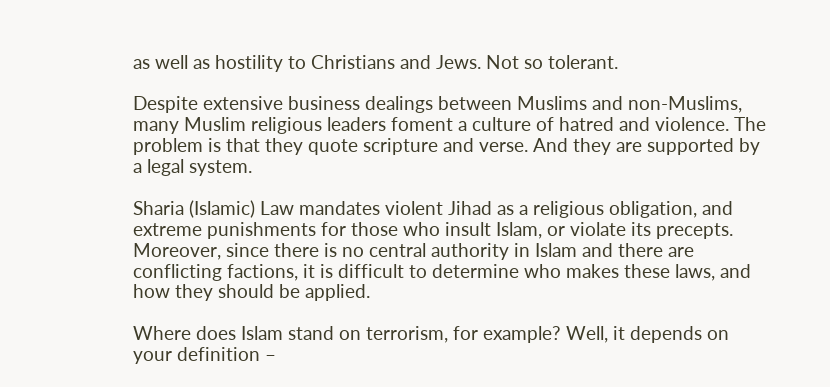as well as hostility to Christians and Jews. Not so tolerant.

Despite extensive business dealings between Muslims and non-Muslims, many Muslim religious leaders foment a culture of hatred and violence. The problem is that they quote scripture and verse. And they are supported by a legal system.

Sharia (Islamic) Law mandates violent Jihad as a religious obligation, and extreme punishments for those who insult Islam, or violate its precepts. Moreover, since there is no central authority in Islam and there are conflicting factions, it is difficult to determine who makes these laws, and how they should be applied.

Where does Islam stand on terrorism, for example? Well, it depends on your definition –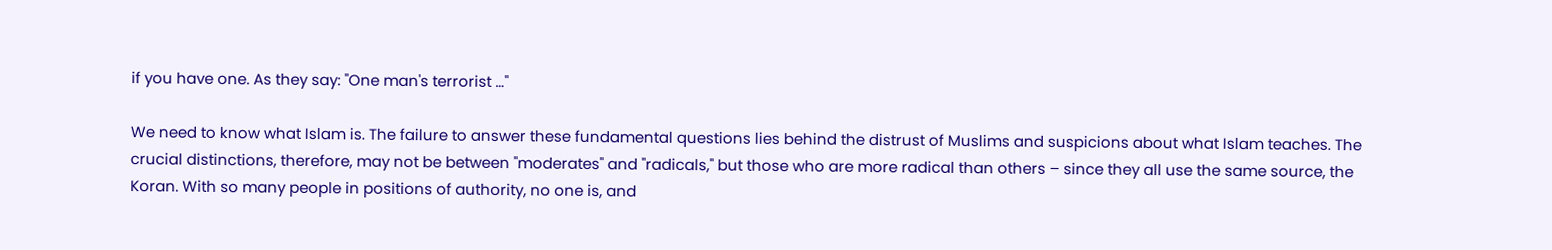if you have one. As they say: "One man's terrorist …"

We need to know what Islam is. The failure to answer these fundamental questions lies behind the distrust of Muslims and suspicions about what Islam teaches. The crucial distinctions, therefore, may not be between "moderates" and "radicals," but those who are more radical than others – since they all use the same source, the Koran. With so many people in positions of authority, no one is, and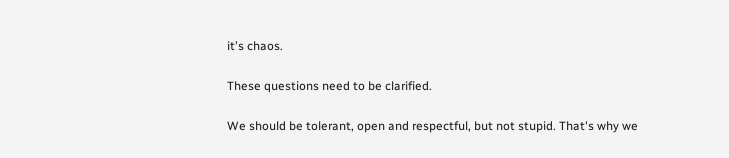it's chaos.

These questions need to be clarified.

We should be tolerant, open and respectful, but not stupid. That's why we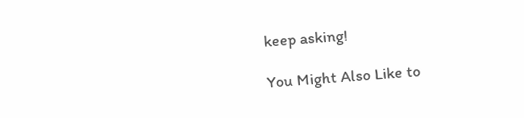keep asking!

You Might Also Like to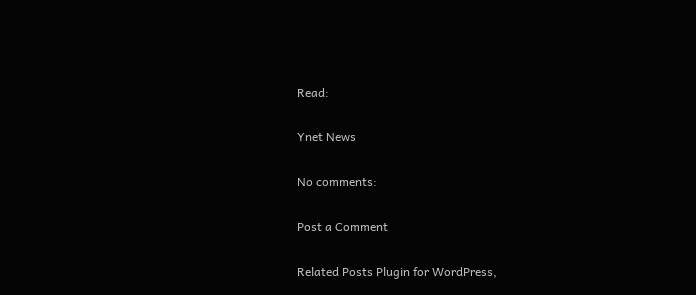Read:

Ynet News

No comments:

Post a Comment

Related Posts Plugin for WordPress,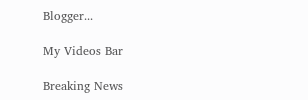Blogger...

My Videos Bar

Breaking News